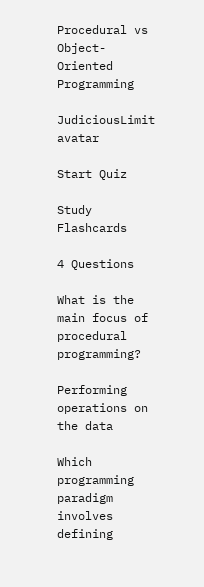Procedural vs Object-Oriented Programming

JudiciousLimit avatar

Start Quiz

Study Flashcards

4 Questions

What is the main focus of procedural programming?

Performing operations on the data

Which programming paradigm involves defining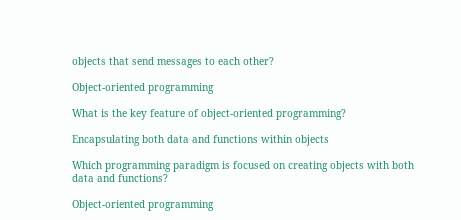objects that send messages to each other?

Object-oriented programming

What is the key feature of object-oriented programming?

Encapsulating both data and functions within objects

Which programming paradigm is focused on creating objects with both data and functions?

Object-oriented programming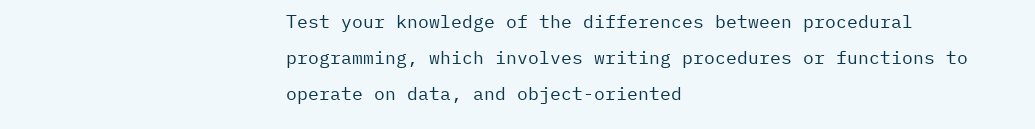Test your knowledge of the differences between procedural programming, which involves writing procedures or functions to operate on data, and object-oriented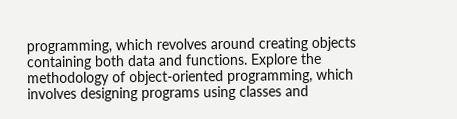programming, which revolves around creating objects containing both data and functions. Explore the methodology of object-oriented programming, which involves designing programs using classes and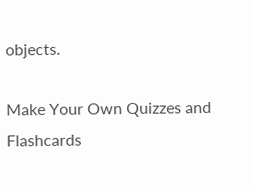objects.

Make Your Own Quizzes and Flashcards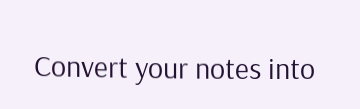Convert your notes into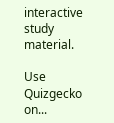interactive study material.

Use Quizgecko on...